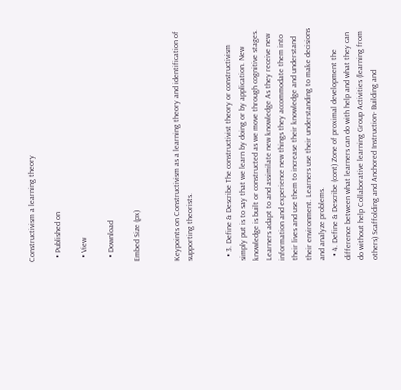Constructivism a learning theory

  • Published on

  • View

  • Download

Embed Size (px)


Keypoints on Constructivism as a learning theory and identification of supporting theorists.


  • 3. Define & Describe The constructivist theory or constructivism simply put is to say that we learn by doing or by application. New knowledge is built or constructed as we move through cognitive stages. Learners adapt to and assimilate new knowledge As they receive new information and experience new things they accommodate them into their lives and use them to increase their knowledge and understand their environment. Learners use their understanding to make decisions and analyze problems.
  • 4. Define & Describe (cont) Zone of proximal development the difference between what learners can do with help and what they can do without help Collaborative learning Group Activities (learning from others) Scaffolding and Anchored Instruction- Building and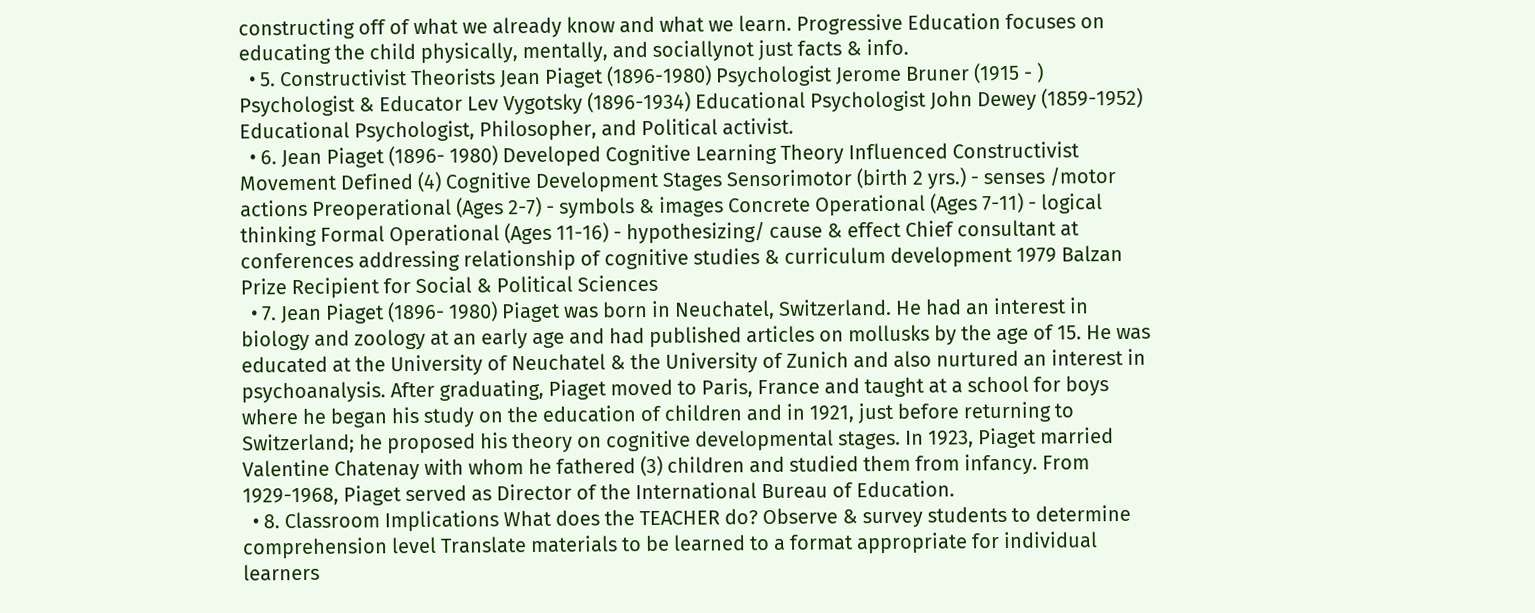constructing off of what we already know and what we learn. Progressive Education focuses on educating the child physically, mentally, and sociallynot just facts & info.
  • 5. Constructivist Theorists Jean Piaget (1896-1980) Psychologist Jerome Bruner (1915 - ) Psychologist & Educator Lev Vygotsky (1896-1934) Educational Psychologist John Dewey (1859-1952) Educational Psychologist, Philosopher, and Political activist.
  • 6. Jean Piaget (1896- 1980) Developed Cognitive Learning Theory Influenced Constructivist Movement Defined (4) Cognitive Development Stages Sensorimotor (birth 2 yrs.) - senses /motor actions Preoperational (Ages 2-7) - symbols & images Concrete Operational (Ages 7-11) - logical thinking Formal Operational (Ages 11-16) - hypothesizing/ cause & effect Chief consultant at conferences addressing relationship of cognitive studies & curriculum development 1979 Balzan Prize Recipient for Social & Political Sciences
  • 7. Jean Piaget (1896- 1980) Piaget was born in Neuchatel, Switzerland. He had an interest in biology and zoology at an early age and had published articles on mollusks by the age of 15. He was educated at the University of Neuchatel & the University of Zunich and also nurtured an interest in psychoanalysis. After graduating, Piaget moved to Paris, France and taught at a school for boys where he began his study on the education of children and in 1921, just before returning to Switzerland; he proposed his theory on cognitive developmental stages. In 1923, Piaget married Valentine Chatenay with whom he fathered (3) children and studied them from infancy. From 1929-1968, Piaget served as Director of the International Bureau of Education.
  • 8. Classroom Implications What does the TEACHER do? Observe & survey students to determine comprehension level Translate materials to be learned to a format appropriate for individual learners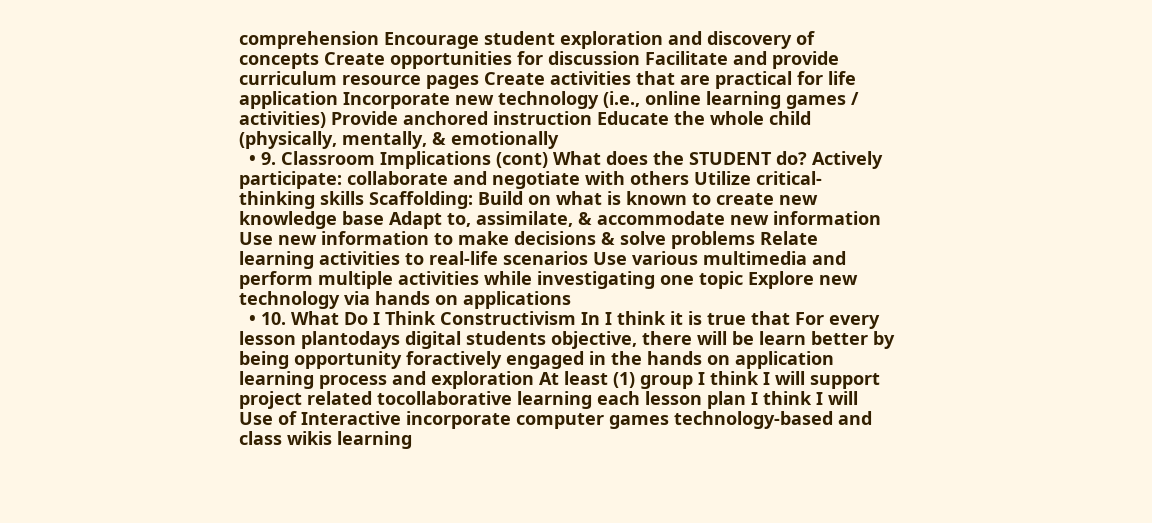comprehension Encourage student exploration and discovery of concepts Create opportunities for discussion Facilitate and provide curriculum resource pages Create activities that are practical for life application Incorporate new technology (i.e., online learning games / activities) Provide anchored instruction Educate the whole child (physically, mentally, & emotionally
  • 9. Classroom Implications (cont) What does the STUDENT do? Actively participate: collaborate and negotiate with others Utilize critical-thinking skills Scaffolding: Build on what is known to create new knowledge base Adapt to, assimilate, & accommodate new information Use new information to make decisions & solve problems Relate learning activities to real-life scenarios Use various multimedia and perform multiple activities while investigating one topic Explore new technology via hands on applications
  • 10. What Do I Think Constructivism In I think it is true that For every lesson plantodays digital students objective, there will be learn better by being opportunity foractively engaged in the hands on application learning process and exploration At least (1) group I think I will support project related tocollaborative learning each lesson plan I think I will Use of Interactive incorporate computer games technology-based and class wikis learning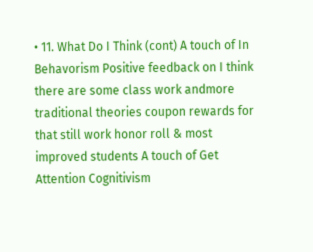• 11. What Do I Think (cont) A touch of In Behavorism Positive feedback on I think there are some class work andmore traditional theories coupon rewards for that still work honor roll & most improved students A touch of Get Attention Cognitivism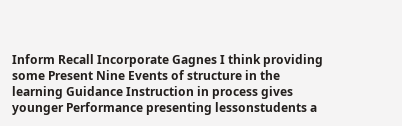Inform Recall Incorporate Gagnes I think providing some Present Nine Events of structure in the learning Guidance Instruction in process gives younger Performance presenting lessonstudents a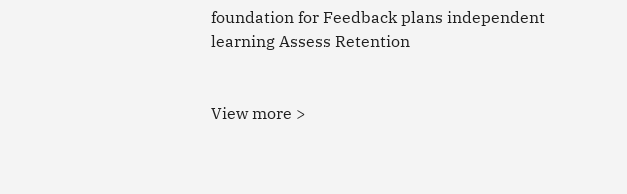foundation for Feedback plans independent learning Assess Retention


View more >